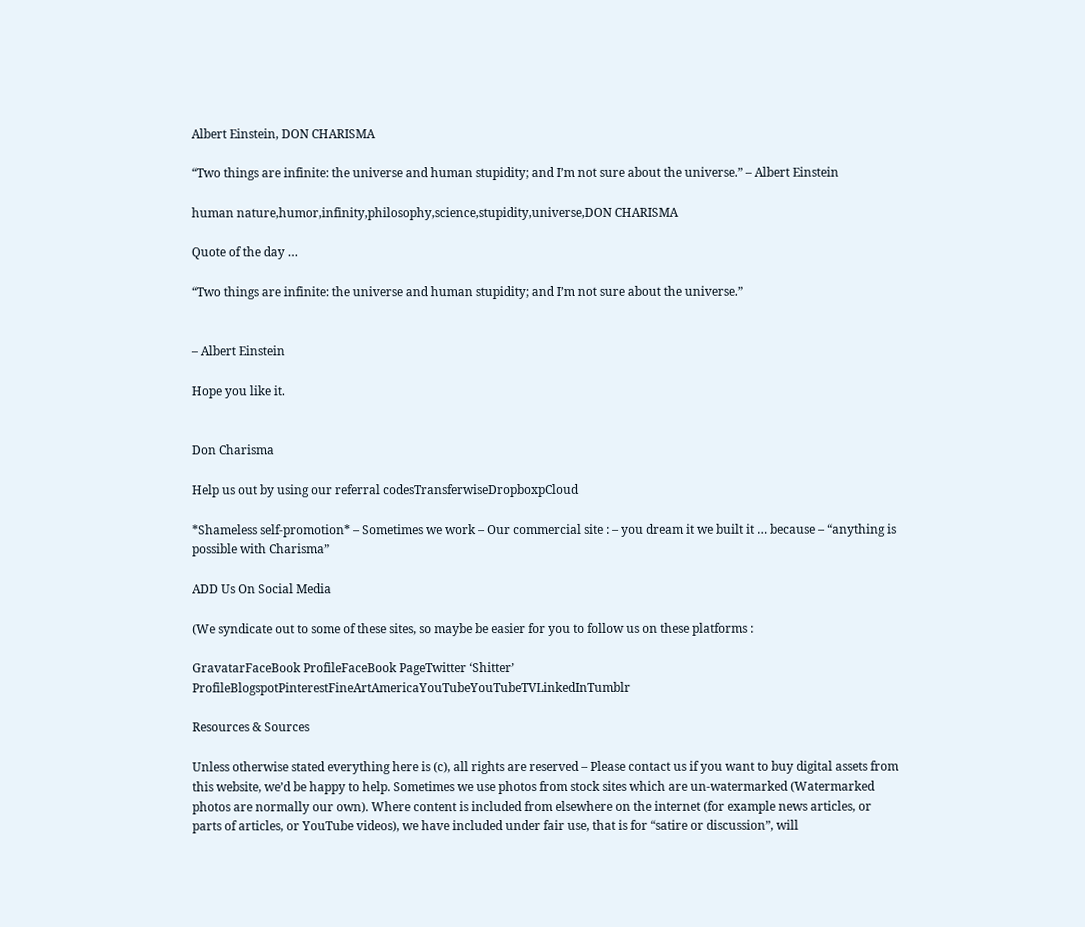Albert Einstein, DON CHARISMA

“Two things are infinite: the universe and human stupidity; and I’m not sure about the universe.” – Albert Einstein

human nature,humor,infinity,philosophy,science,stupidity,universe,DON CHARISMA

Quote of the day …

“Two things are infinite: the universe and human stupidity; and I’m not sure about the universe.”


– Albert Einstein

Hope you like it.


Don Charisma

Help us out by using our referral codesTransferwiseDropboxpCloud

*Shameless self-promotion* – Sometimes we work – Our commercial site : – you dream it we built it … because – “anything is possible with Charisma”

ADD Us On Social Media

(We syndicate out to some of these sites, so maybe be easier for you to follow us on these platforms :

GravatarFaceBook ProfileFaceBook PageTwitter ‘Shitter’ ProfileBlogspotPinterestFineArtAmericaYouTubeYouTubeTVLinkedInTumblr

Resources & Sources

Unless otherwise stated everything here is (c), all rights are reserved – Please contact us if you want to buy digital assets from this website, we’d be happy to help. Sometimes we use photos from stock sites which are un-watermarked (Watermarked photos are normally our own). Where content is included from elsewhere on the internet (for example news articles, or parts of articles, or YouTube videos), we have included under fair use, that is for “satire or discussion”, will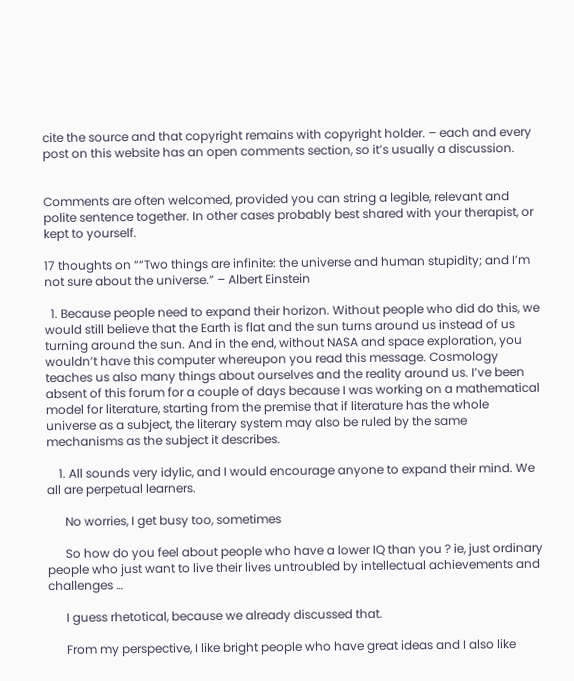cite the source and that copyright remains with copyright holder. – each and every post on this website has an open comments section, so it’s usually a discussion.


Comments are often welcomed, provided you can string a legible, relevant and polite sentence together. In other cases probably best shared with your therapist, or kept to yourself.

17 thoughts on ““Two things are infinite: the universe and human stupidity; and I’m not sure about the universe.” – Albert Einstein

  1. Because people need to expand their horizon. Without people who did do this, we would still believe that the Earth is flat and the sun turns around us instead of us turning around the sun. And in the end, without NASA and space exploration, you wouldn’t have this computer whereupon you read this message. Cosmology teaches us also many things about ourselves and the reality around us. I’ve been absent of this forum for a couple of days because I was working on a mathematical model for literature, starting from the premise that if literature has the whole universe as a subject, the literary system may also be ruled by the same mechanisms as the subject it describes.

    1. All sounds very idylic, and I would encourage anyone to expand their mind. We all are perpetual learners.

      No worries, I get busy too, sometimes

      So how do you feel about people who have a lower IQ than you ? ie, just ordinary people who just want to live their lives untroubled by intellectual achievements and challenges …

      I guess rhetotical, because we already discussed that.

      From my perspective, I like bright people who have great ideas and I also like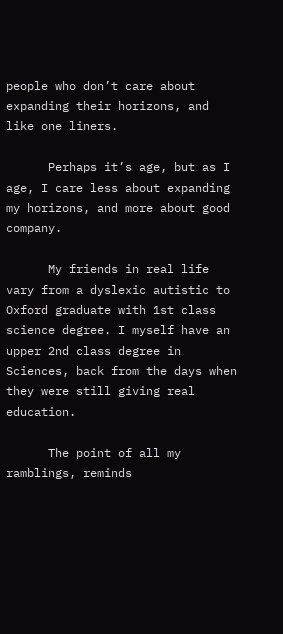people who don’t care about expanding their horizons, and like one liners.

      Perhaps it’s age, but as I age, I care less about expanding my horizons, and more about good company.

      My friends in real life vary from a dyslexic autistic to Oxford graduate with 1st class science degree. I myself have an upper 2nd class degree in Sciences, back from the days when they were still giving real education.

      The point of all my ramblings, reminds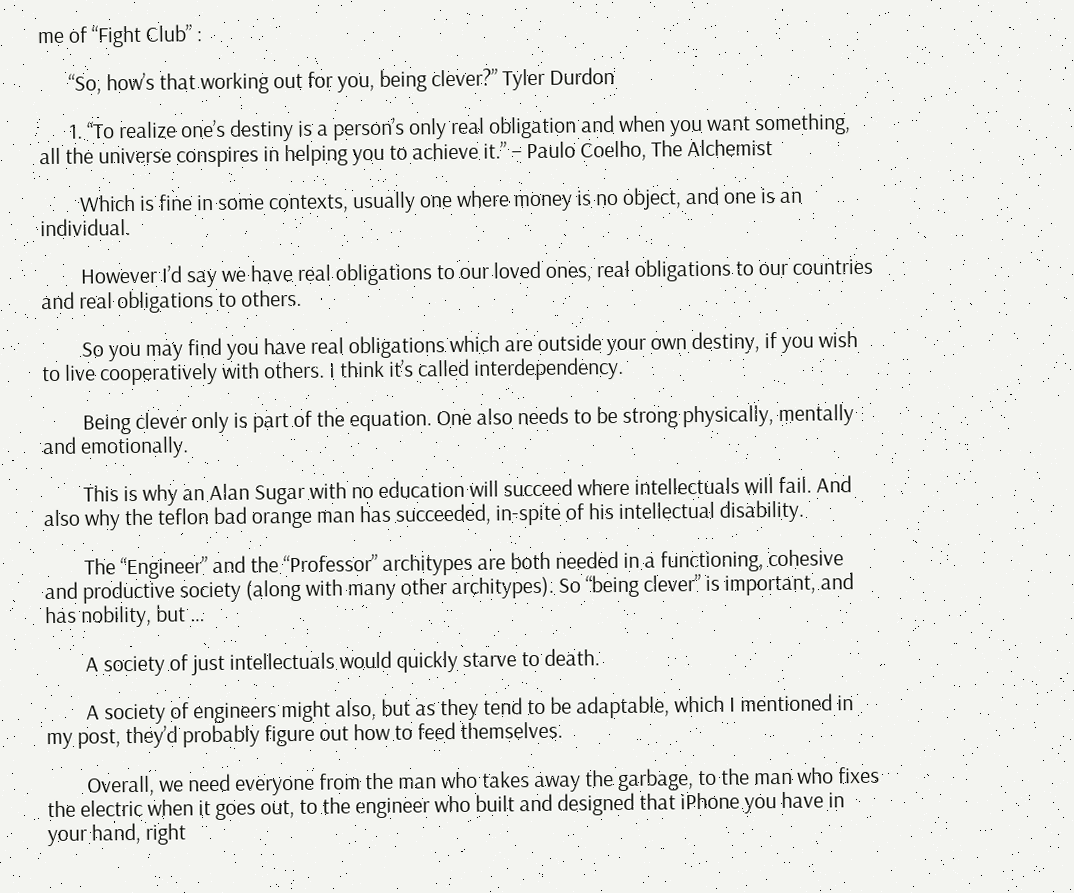me of “Fight Club” :

      “So, how’s that working out for you, being clever?” Tyler Durdon

      1. “To realize one’s destiny is a person’s only real obligation and when you want something, all the universe conspires in helping you to achieve it.” – Paulo Coelho, The Alchemist

        Which is fine in some contexts, usually one where money is no object, and one is an individual.

        However I’d say we have real obligations to our loved ones, real obligations to our countries and real obligations to others.

        So you may find you have real obligations which are outside your own destiny, if you wish to live cooperatively with others. I think it’s called interdependency.

        Being clever only is part of the equation. One also needs to be strong physically, mentally and emotionally.

        This is why an Alan Sugar with no education will succeed where intellectuals will fail. And also why the teflon bad orange man has succeeded, in-spite of his intellectual disability.

        The “Engineer” and the “Professor” architypes are both needed in a functioning, cohesive and productive society (along with many other architypes). So “being clever” is important, and has nobility, but …

        A society of just intellectuals would quickly starve to death.

        A society of engineers might also, but as they tend to be adaptable, which I mentioned in my post, they’d probably figure out how to feed themselves.

        Overall, we need everyone from the man who takes away the garbage, to the man who fixes the electric when it goes out, to the engineer who built and designed that iPhone you have in your hand, right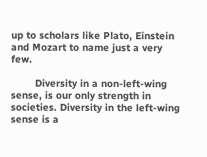up to scholars like Plato, Einstein and Mozart to name just a very few.

        Diversity in a non-left-wing sense, is our only strength in societies. Diversity in the left-wing sense is a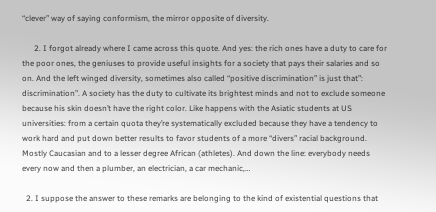“clever” way of saying conformism, the mirror opposite of diversity.

      2. I forgot already where I came across this quote. And yes: the rich ones have a duty to care for the poor ones, the geniuses to provide useful insights for a society that pays their salaries and so on. And the left winged diversity, sometimes also called “positive discrimination” is just that”: discrimination”. A society has the duty to cultivate its brightest minds and not to exclude someone because his skin doesn’t have the right color. Like happens with the Asiatic students at US universities: from a certain quota they’re systematically excluded because they have a tendency to work hard and put down better results to favor students of a more “divers” racial background. Mostly Caucasian and to a lesser degree African (athletes). And down the line: everybody needs every now and then a plumber, an electrician, a car mechanic,…

  2. I suppose the answer to these remarks are belonging to the kind of existential questions that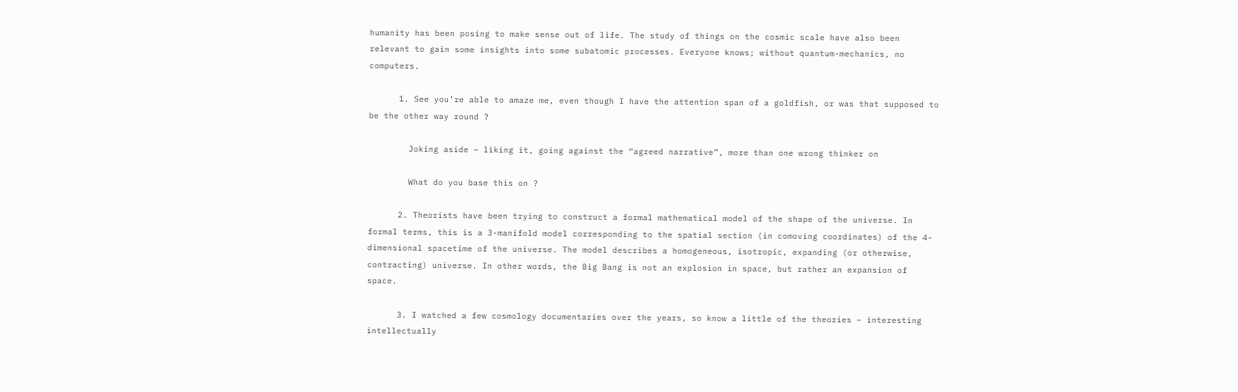humanity has been posing to make sense out of life. The study of things on the cosmic scale have also been relevant to gain some insights into some subatomic processes. Everyone knows; without quantum-mechanics, no computers.

      1. See you’re able to amaze me, even though I have the attention span of a goldfish, or was that supposed to be the other way round ?

        Joking aside – liking it, going against the “agreed narrative”, more than one wrong thinker on

        What do you base this on ?

      2. Theorists have been trying to construct a formal mathematical model of the shape of the universe. In formal terms, this is a 3-manifold model corresponding to the spatial section (in comoving coordinates) of the 4-dimensional spacetime of the universe. The model describes a homogeneous, isotropic, expanding (or otherwise, contracting) universe. In other words, the Big Bang is not an explosion in space, but rather an expansion of space.

      3. I watched a few cosmology documentaries over the years, so know a little of the theories – interesting intellectually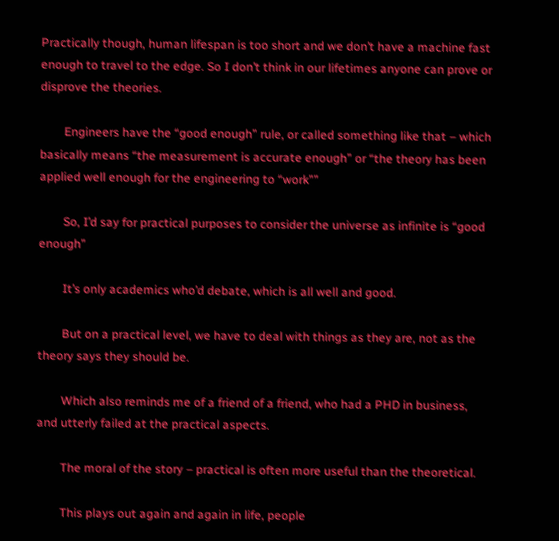Practically though, human lifespan is too short and we don’t have a machine fast enough to travel to the edge. So I don’t think in our lifetimes anyone can prove or disprove the theories.

        Engineers have the “good enough” rule, or called something like that – which basically means “the measurement is accurate enough” or “the theory has been applied well enough for the engineering to “work””

        So, I’d say for practical purposes to consider the universe as infinite is “good enough”

        It’s only academics who’d debate, which is all well and good.

        But on a practical level, we have to deal with things as they are, not as the theory says they should be.

        Which also reminds me of a friend of a friend, who had a PHD in business, and utterly failed at the practical aspects.

        The moral of the story – practical is often more useful than the theoretical.

        This plays out again and again in life, people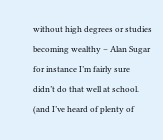without high degrees or studies becoming wealthy – Alan Sugar for instance I’m fairly sure didn’t do that well at school. (and I’ve heard of plenty of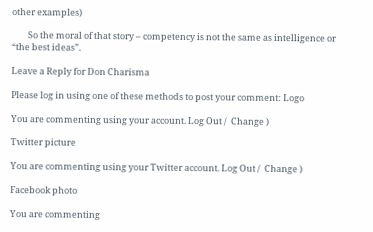other examples)

        So the moral of that story – competency is not the same as intelligence or “the best ideas”.

Leave a Reply for Don Charisma

Please log in using one of these methods to post your comment: Logo

You are commenting using your account. Log Out /  Change )

Twitter picture

You are commenting using your Twitter account. Log Out /  Change )

Facebook photo

You are commenting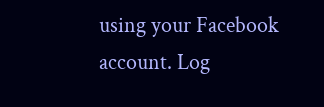using your Facebook account. Log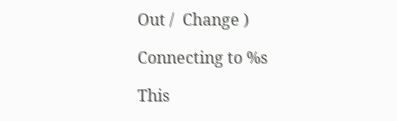Out /  Change )

Connecting to %s

This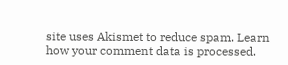site uses Akismet to reduce spam. Learn how your comment data is processed.